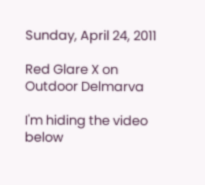Sunday, April 24, 2011

Red Glare X on Outdoor Delmarva

I'm hiding the video below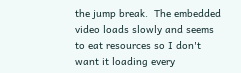the jump break.  The embedded video loads slowly and seems to eat resources so I don't want it loading every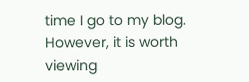time I go to my blog.  However, it is worth viewing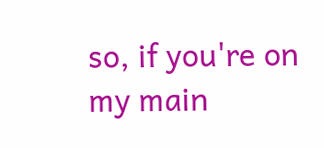so, if you're on my main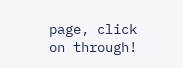page, click on through!